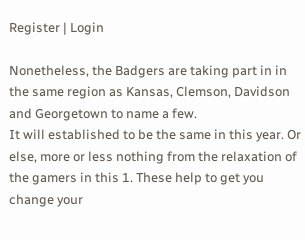Register | Login

Nonetheless, the Badgers are taking part in in the same region as Kansas, Clemson, Davidson and Georgetown to name a few.
It will established to be the same in this year. Or else, more or less nothing from the relaxation of the gamers in this 1. These help to get you change your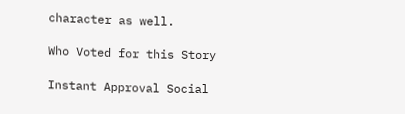character as well.

Who Voted for this Story

Instant Approval Social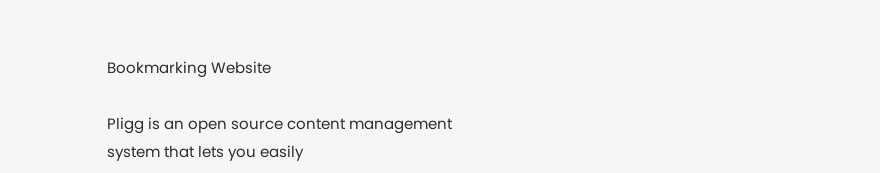Bookmarking Website

Pligg is an open source content management system that lets you easily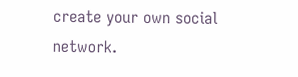create your own social network.